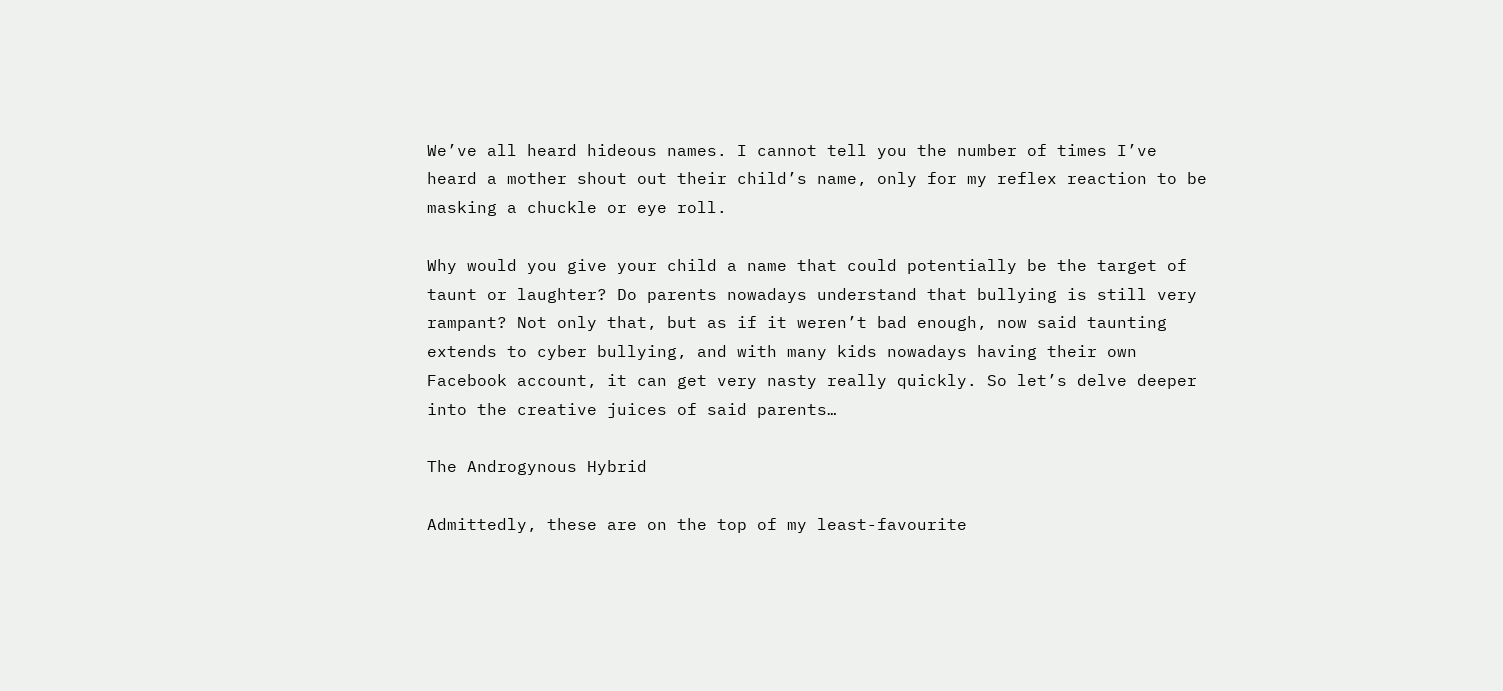We’ve all heard hideous names. I cannot tell you the number of times I’ve heard a mother shout out their child’s name, only for my reflex reaction to be masking a chuckle or eye roll.

Why would you give your child a name that could potentially be the target of taunt or laughter? Do parents nowadays understand that bullying is still very rampant? Not only that, but as if it weren’t bad enough, now said taunting extends to cyber bullying, and with many kids nowadays having their own Facebook account, it can get very nasty really quickly. So let’s delve deeper into the creative juices of said parents…

The Androgynous Hybrid

Admittedly, these are on the top of my least-favourite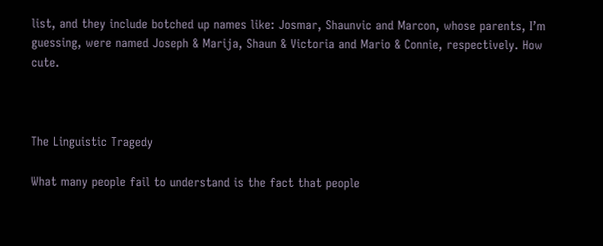list, and they include botched up names like: Josmar, Shaunvic and Marcon, whose parents, I’m guessing, were named Joseph & Marija, Shaun & Victoria and Mario & Connie, respectively. How cute.



The Linguistic Tragedy

What many people fail to understand is the fact that people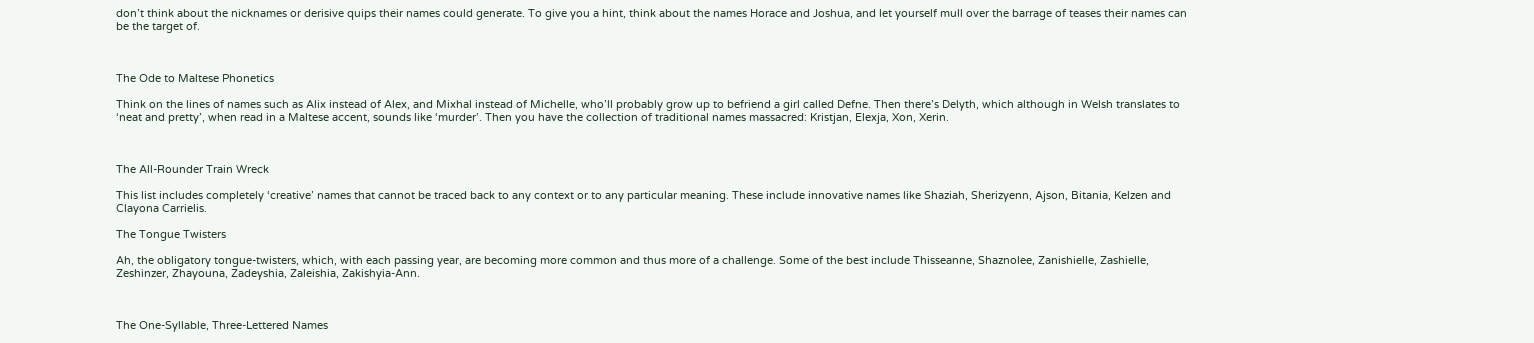don’t think about the nicknames or derisive quips their names could generate. To give you a hint, think about the names Horace and Joshua, and let yourself mull over the barrage of teases their names can be the target of.



The Ode to Maltese Phonetics

Think on the lines of names such as Alix instead of Alex, and Mixhal instead of Michelle, who’ll probably grow up to befriend a girl called Defne. Then there’s Delyth, which although in Welsh translates to ‘neat and pretty’, when read in a Maltese accent, sounds like ‘murder’. Then you have the collection of traditional names massacred: Kristjan, Elexja, Xon, Xerin.



The All-Rounder Train Wreck

This list includes completely ‘creative’ names that cannot be traced back to any context or to any particular meaning. These include innovative names like Shaziah, Sherizyenn, Ajson, Bitania, Kelzen and Clayona Carrielis.

The Tongue Twisters

Ah, the obligatory tongue-twisters, which, with each passing year, are becoming more common and thus more of a challenge. Some of the best include Thisseanne, Shaznolee, Zanishielle, Zashielle, Zeshinzer, Zhayouna, Zadeyshia, Zaleishia, Zakishyia-Ann.



The One-Syllable, Three-Lettered Names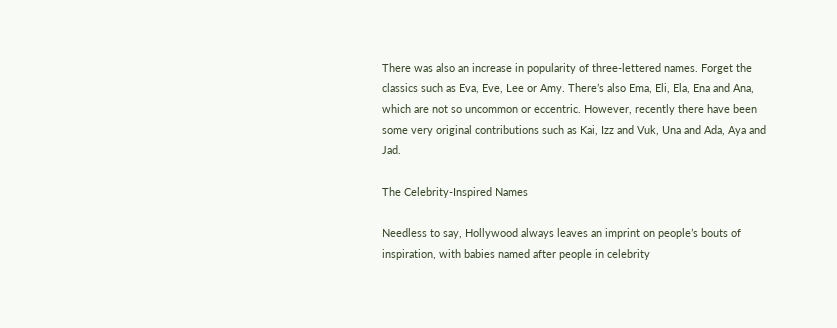There was also an increase in popularity of three-lettered names. Forget the classics such as Eva, Eve, Lee or Amy. There’s also Ema, Eli, Ela, Ena and Ana, which are not so uncommon or eccentric. However, recently there have been some very original contributions such as Kai, Izz and Vuk, Una and Ada, Aya and Jad.

The Celebrity-Inspired Names

Needless to say, Hollywood always leaves an imprint on people’s bouts of inspiration, with babies named after people in celebrity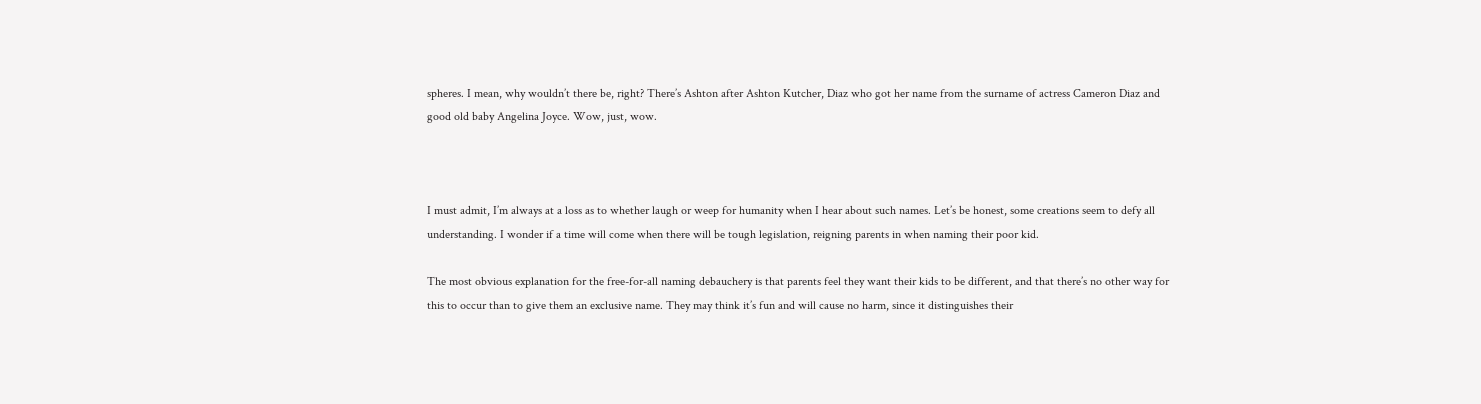spheres. I mean, why wouldn’t there be, right? There’s Ashton after Ashton Kutcher, Diaz who got her name from the surname of actress Cameron Diaz and good old baby Angelina Joyce. Wow, just, wow.



I must admit, I’m always at a loss as to whether laugh or weep for humanity when I hear about such names. Let’s be honest, some creations seem to defy all understanding. I wonder if a time will come when there will be tough legislation, reigning parents in when naming their poor kid.

The most obvious explanation for the free-for-all naming debauchery is that parents feel they want their kids to be different, and that there’s no other way for this to occur than to give them an exclusive name. They may think it’s fun and will cause no harm, since it distinguishes their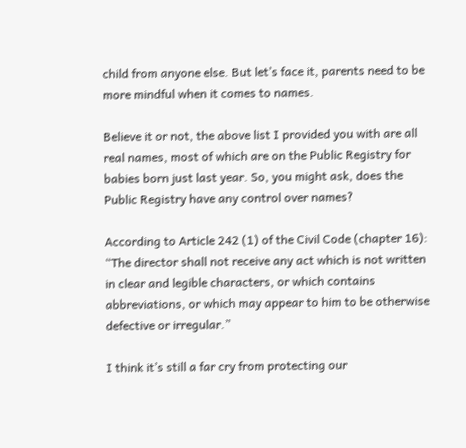child from anyone else. But let’s face it, parents need to be more mindful when it comes to names.

Believe it or not, the above list I provided you with are all real names, most of which are on the Public Registry for babies born just last year. So, you might ask, does the Public Registry have any control over names?

According to Article 242 (1) of the Civil Code (chapter 16): “The director shall not receive any act which is not written in clear and legible characters, or which contains abbreviations, or which may appear to him to be otherwise defective or irregular.”

I think it’s still a far cry from protecting our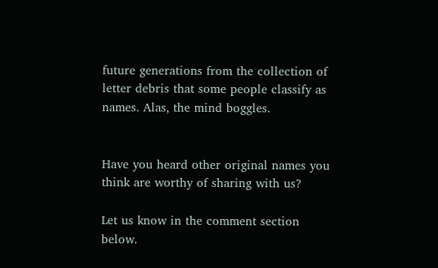future generations from the collection of letter debris that some people classify as names. Alas, the mind boggles.


Have you heard other original names you think are worthy of sharing with us?

Let us know in the comment section below.